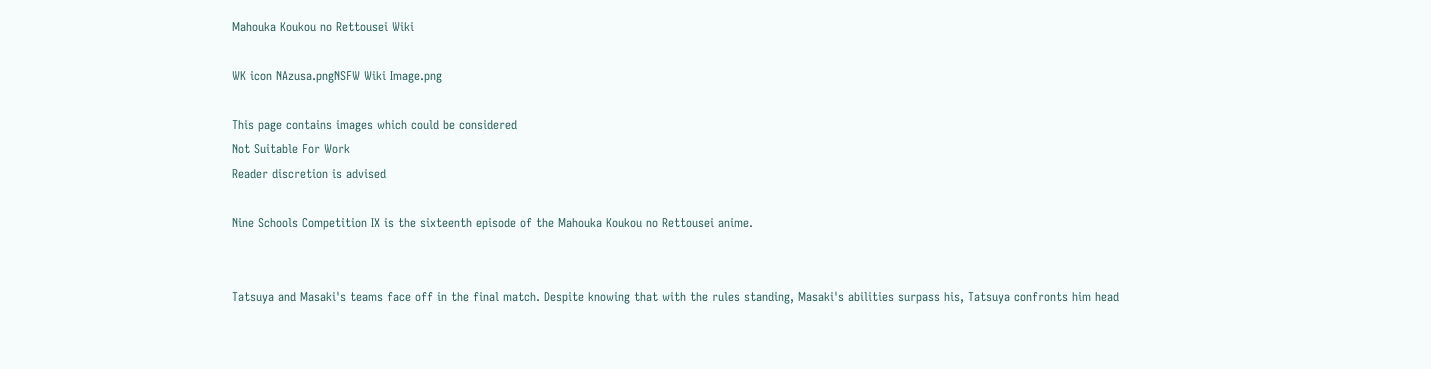Mahouka Koukou no Rettousei Wiki

WK icon NAzusa.pngNSFW Wiki Image.png

This page contains images which could be considered
Not Suitable For Work
Reader discretion is advised

Nine Schools Competition IX is the sixteenth episode of the Mahouka Koukou no Rettousei anime.


Tatsuya and Masaki's teams face off in the final match. Despite knowing that with the rules standing, Masaki's abilities surpass his, Tatsuya confronts him head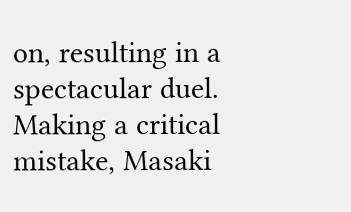on, resulting in a spectacular duel. Making a critical mistake, Masaki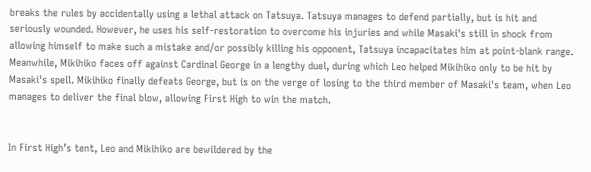breaks the rules by accidentally using a lethal attack on Tatsuya. Tatsuya manages to defend partially, but is hit and seriously wounded. However, he uses his self-restoration to overcome his injuries and while Masaki's still in shock from allowing himself to make such a mistake and/or possibly killing his opponent, Tatsuya incapacitates him at point-blank range. Meanwhile, Mikihiko faces off against Cardinal George in a lengthy duel, during which Leo helped Mikihiko only to be hit by Masaki's spell. Mikihiko finally defeats George, but is on the verge of losing to the third member of Masaki's team, when Leo manages to deliver the final blow, allowing First High to win the match.


In First High’s tent, Leo and Mikihiko are bewildered by the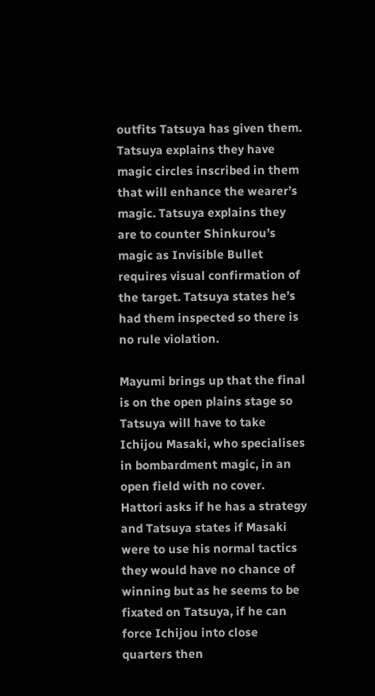outfits Tatsuya has given them. Tatsuya explains they have magic circles inscribed in them that will enhance the wearer’s magic. Tatsuya explains they are to counter Shinkurou’s magic as Invisible Bullet requires visual confirmation of the target. Tatsuya states he’s had them inspected so there is no rule violation.

Mayumi brings up that the final is on the open plains stage so Tatsuya will have to take Ichijou Masaki, who specialises in bombardment magic, in an open field with no cover. Hattori asks if he has a strategy and Tatsuya states if Masaki were to use his normal tactics they would have no chance of winning but as he seems to be fixated on Tatsuya, if he can force Ichijou into close quarters then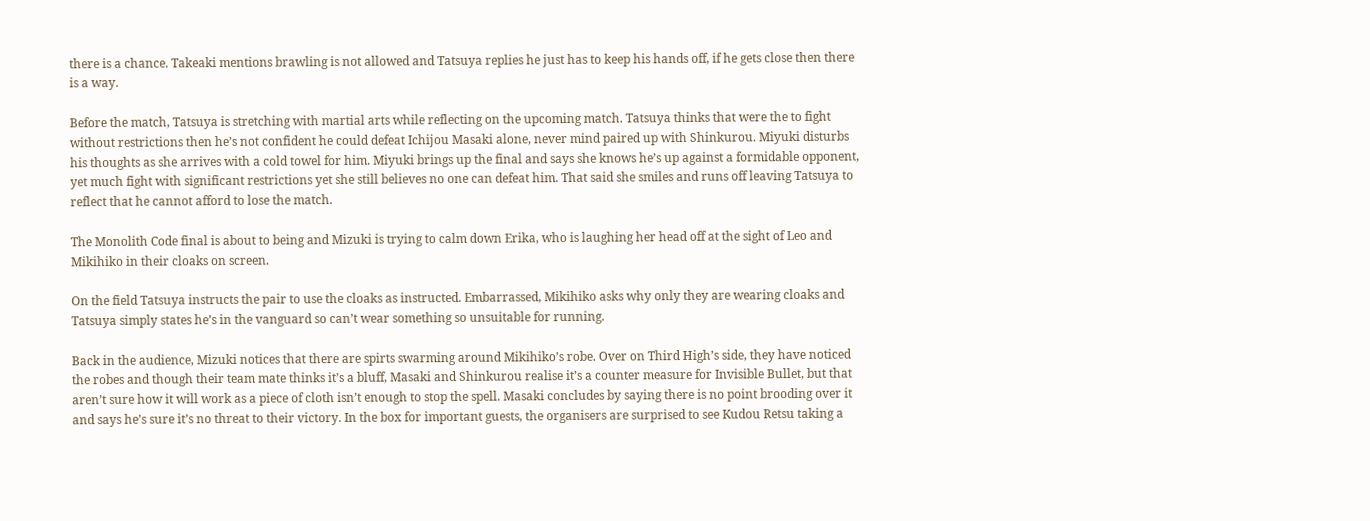there is a chance. Takeaki mentions brawling is not allowed and Tatsuya replies he just has to keep his hands off, if he gets close then there is a way.

Before the match, Tatsuya is stretching with martial arts while reflecting on the upcoming match. Tatsuya thinks that were the to fight without restrictions then he’s not confident he could defeat Ichijou Masaki alone, never mind paired up with Shinkurou. Miyuki disturbs his thoughts as she arrives with a cold towel for him. Miyuki brings up the final and says she knows he’s up against a formidable opponent, yet much fight with significant restrictions yet she still believes no one can defeat him. That said she smiles and runs off leaving Tatsuya to reflect that he cannot afford to lose the match.

The Monolith Code final is about to being and Mizuki is trying to calm down Erika, who is laughing her head off at the sight of Leo and Mikihiko in their cloaks on screen.

On the field Tatsuya instructs the pair to use the cloaks as instructed. Embarrassed, Mikihiko asks why only they are wearing cloaks and Tatsuya simply states he’s in the vanguard so can’t wear something so unsuitable for running.

Back in the audience, Mizuki notices that there are spirts swarming around Mikihiko’s robe. Over on Third High’s side, they have noticed the robes and though their team mate thinks it’s a bluff, Masaki and Shinkurou realise it’s a counter measure for Invisible Bullet, but that aren’t sure how it will work as a piece of cloth isn’t enough to stop the spell. Masaki concludes by saying there is no point brooding over it and says he’s sure it’s no threat to their victory. In the box for important guests, the organisers are surprised to see Kudou Retsu taking a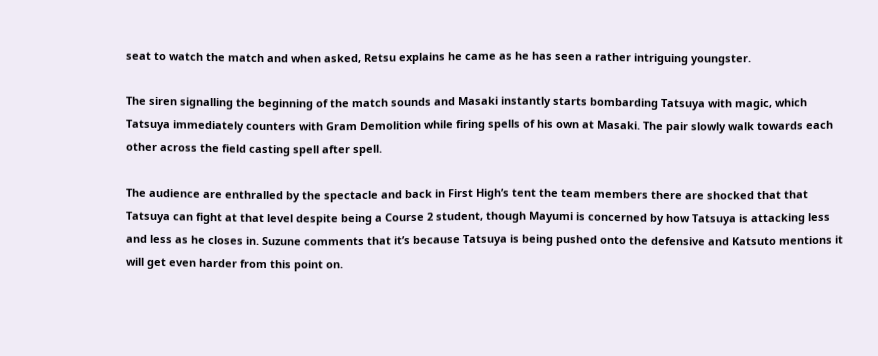seat to watch the match and when asked, Retsu explains he came as he has seen a rather intriguing youngster.

The siren signalling the beginning of the match sounds and Masaki instantly starts bombarding Tatsuya with magic, which Tatsuya immediately counters with Gram Demolition while firing spells of his own at Masaki. The pair slowly walk towards each other across the field casting spell after spell.

The audience are enthralled by the spectacle and back in First High’s tent the team members there are shocked that that Tatsuya can fight at that level despite being a Course 2 student, though Mayumi is concerned by how Tatsuya is attacking less and less as he closes in. Suzune comments that it’s because Tatsuya is being pushed onto the defensive and Katsuto mentions it will get even harder from this point on.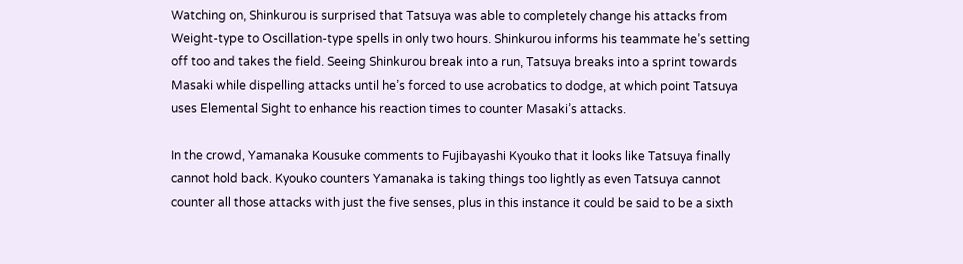Watching on, Shinkurou is surprised that Tatsuya was able to completely change his attacks from Weight-type to Oscillation-type spells in only two hours. Shinkurou informs his teammate he’s setting off too and takes the field. Seeing Shinkurou break into a run, Tatsuya breaks into a sprint towards Masaki while dispelling attacks until he’s forced to use acrobatics to dodge, at which point Tatsuya uses Elemental Sight to enhance his reaction times to counter Masaki’s attacks.

In the crowd, Yamanaka Kousuke comments to Fujibayashi Kyouko that it looks like Tatsuya finally cannot hold back. Kyouko counters Yamanaka is taking things too lightly as even Tatsuya cannot counter all those attacks with just the five senses, plus in this instance it could be said to be a sixth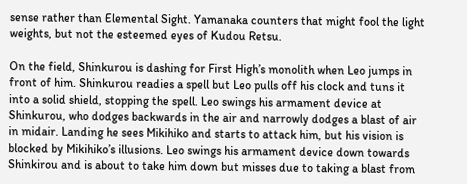sense rather than Elemental Sight. Yamanaka counters that might fool the light weights, but not the esteemed eyes of Kudou Retsu.

On the field, Shinkurou is dashing for First High’s monolith when Leo jumps in front of him. Shinkurou readies a spell but Leo pulls off his clock and tuns it into a solid shield, stopping the spell. Leo swings his armament device at Shinkurou, who dodges backwards in the air and narrowly dodges a blast of air in midair. Landing he sees Mikihiko and starts to attack him, but his vision is blocked by Mikihiko’s illusions. Leo swings his armament device down towards Shinkirou and is about to take him down but misses due to taking a blast from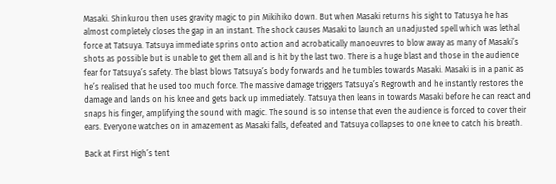Masaki. Shinkurou then uses gravity magic to pin Mikihiko down. But when Masaki returns his sight to Tatusya he has almost completely closes the gap in an instant. The shock causes Masaki to launch an unadjusted spell which was lethal force at Tatsuya. Tatsuya immediate sprins onto action and acrobatically manoeuvres to blow away as many of Masaki’s shots as possible but is unable to get them all and is hit by the last two. There is a huge blast and those in the audience fear for Tatsuya’s safety. The blast blows Tatsuya’s body forwards and he tumbles towards Masaki. Masaki is in a panic as he’s realised that he used too much force. The massive damage triggers Tatsuya’s Regrowth and he instantly restores the damage and lands on his knee and gets back up immediately. Tatsuya then leans in towards Masaki before he can react and snaps his finger, amplifying the sound with magic. The sound is so intense that even the audience is forced to cover their ears. Everyone watches on in amazement as Masaki falls, defeated and Tatsuya collapses to one knee to catch his breath.

Back at First High’s tent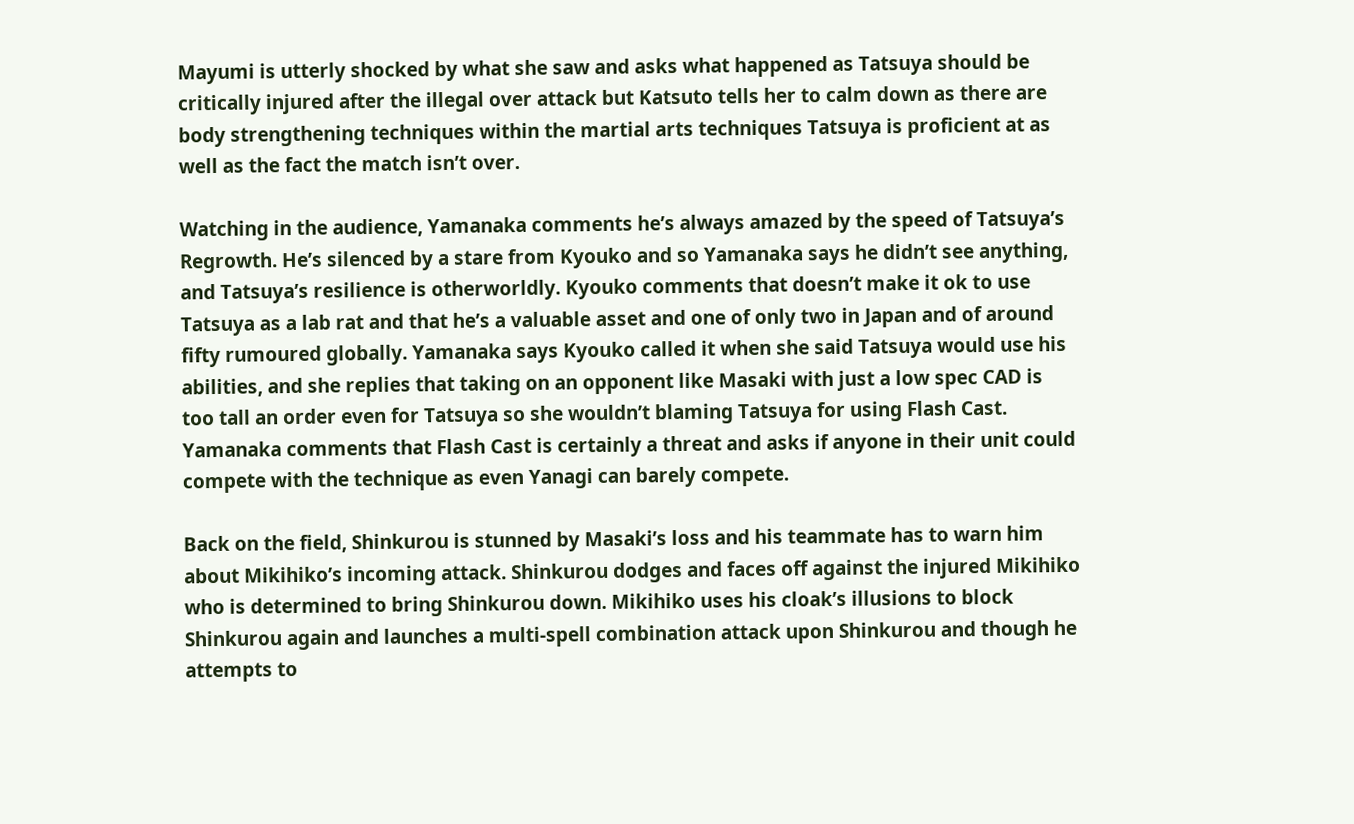Mayumi is utterly shocked by what she saw and asks what happened as Tatsuya should be critically injured after the illegal over attack but Katsuto tells her to calm down as there are body strengthening techniques within the martial arts techniques Tatsuya is proficient at as well as the fact the match isn’t over.

Watching in the audience, Yamanaka comments he’s always amazed by the speed of Tatsuya’s Regrowth. He’s silenced by a stare from Kyouko and so Yamanaka says he didn’t see anything, and Tatsuya’s resilience is otherworldly. Kyouko comments that doesn’t make it ok to use Tatsuya as a lab rat and that he’s a valuable asset and one of only two in Japan and of around fifty rumoured globally. Yamanaka says Kyouko called it when she said Tatsuya would use his abilities, and she replies that taking on an opponent like Masaki with just a low spec CAD is too tall an order even for Tatsuya so she wouldn’t blaming Tatsuya for using Flash Cast. Yamanaka comments that Flash Cast is certainly a threat and asks if anyone in their unit could compete with the technique as even Yanagi can barely compete.

Back on the field, Shinkurou is stunned by Masaki’s loss and his teammate has to warn him about Mikihiko’s incoming attack. Shinkurou dodges and faces off against the injured Mikihiko who is determined to bring Shinkurou down. Mikihiko uses his cloak’s illusions to block Shinkurou again and launches a multi-spell combination attack upon Shinkurou and though he attempts to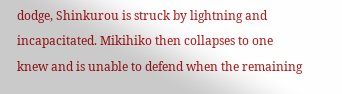dodge, Shinkurou is struck by lightning and incapacitated. Mikihiko then collapses to one knew and is unable to defend when the remaining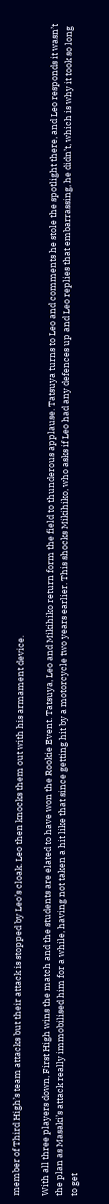member of Third High’s team attacks but their attack is stopped by Leo’s cloak. Leo then knocks them out with his armament device.

With all three players down, First High wins the match and the students are elated to have won the Rookie Event. Tatsuya, Leo and Mikihiko return form the field to thunderous applause. Tatsuya turns to Leo and comments he stole the spotlight there, and Leo responds it wasn’t the plan as Masaki’s attack really immobilised him for a while, having not taken a hit like that since getting hit by a motorcycle two years earlier. This shocks Mikihiko, who asks if Leo had any defences up and Leo replies that embarrassing, he didn’t, which is why it took so long to get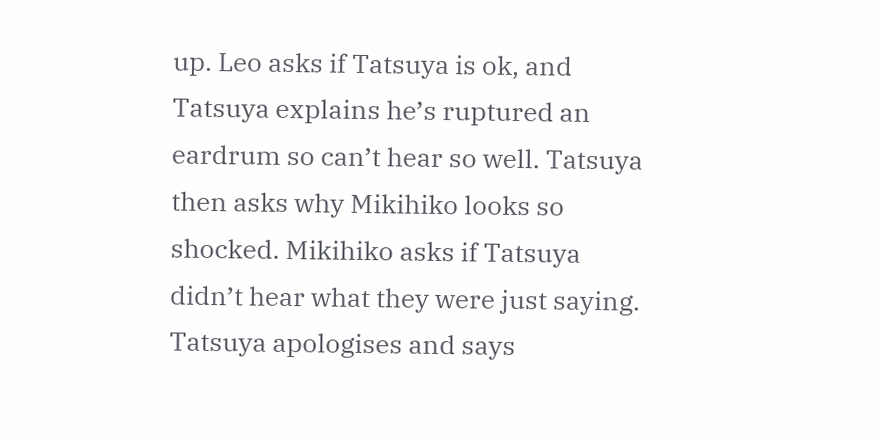up. Leo asks if Tatsuya is ok, and Tatsuya explains he’s ruptured an eardrum so can’t hear so well. Tatsuya then asks why Mikihiko looks so shocked. Mikihiko asks if Tatsuya didn’t hear what they were just saying. Tatsuya apologises and says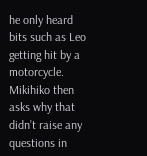he only heard bits such as Leo getting hit by a motorcycle. Mikihiko then asks why that didn’t raise any questions in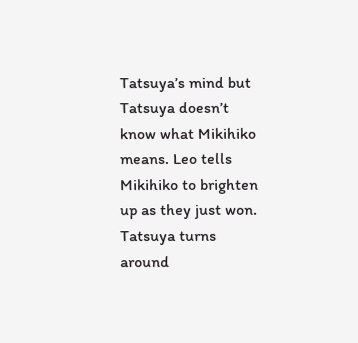Tatsuya’s mind but Tatsuya doesn’t know what Mikihiko means. Leo tells Mikihiko to brighten up as they just won. Tatsuya turns around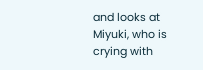and looks at Miyuki, who is crying with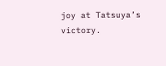joy at Tatsuya’s victory.